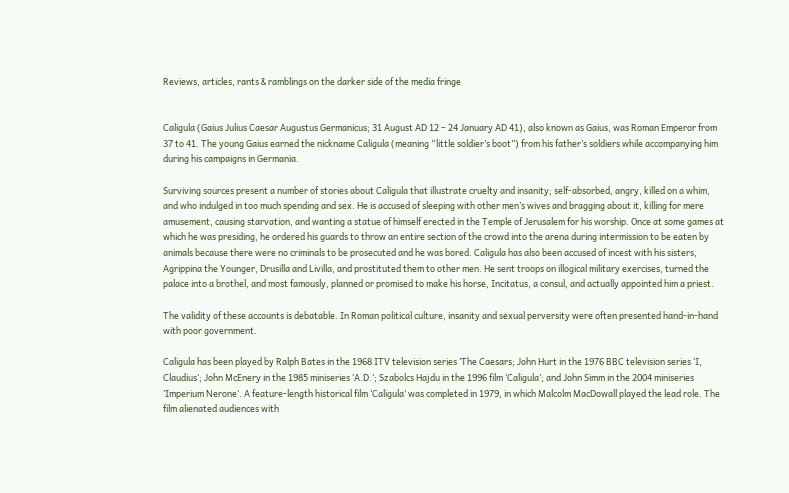Reviews, articles, rants & ramblings on the darker side of the media fringe


Caligula (Gaius Julius Caesar Augustus Germanicus; 31 August AD 12 – 24 January AD 41), also known as Gaius, was Roman Emperor from 37 to 41. The young Gaius earned the nickname Caligula (meaning “little soldier’s boot”) from his father’s soldiers while accompanying him during his campaigns in Germania.

Surviving sources present a number of stories about Caligula that illustrate cruelty and insanity; self-absorbed, angry, killed on a whim, and who indulged in too much spending and sex. He is accused of sleeping with other men’s wives and bragging about it, killing for mere amusement, causing starvation, and wanting a statue of himself erected in the Temple of Jerusalem for his worship. Once at some games at which he was presiding, he ordered his guards to throw an entire section of the crowd into the arena during intermission to be eaten by animals because there were no criminals to be prosecuted and he was bored. Caligula has also been accused of incest with his sisters, Agrippina the Younger, Drusilla and Livilla, and prostituted them to other men. He sent troops on illogical military exercises, turned the palace into a brothel, and most famously, planned or promised to make his horse, Incitatus, a consul, and actually appointed him a priest.

The validity of these accounts is debatable. In Roman political culture, insanity and sexual perversity were often presented hand-in-hand with poor government.

Caligula has been played by Ralph Bates in the 1968 ITV television series ‘The Caesars; John Hurt in the 1976 BBC television series ‘I, Claudius’; John McEnery in the 1985 miniseries ‘A.D.’; Szabolcs Hajdu in the 1996 film ‘Caligula’; and John Simm in the 2004 miniseries ‘Imperium Nerone’. A feature-length historical film ‘Caligula’ was completed in 1979, in which Malcolm MacDowall played the lead role. The film alienated audiences with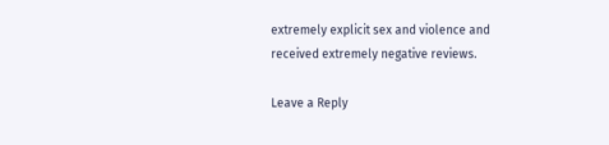extremely explicit sex and violence and received extremely negative reviews.

Leave a Reply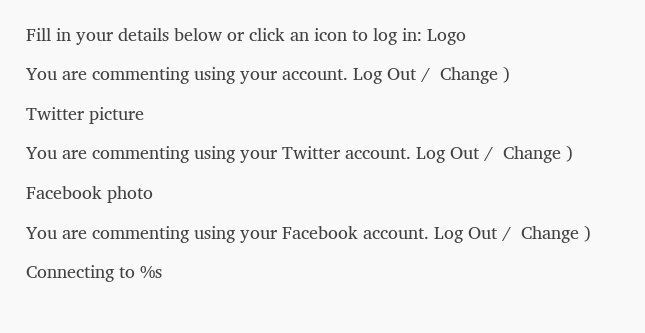Fill in your details below or click an icon to log in: Logo

You are commenting using your account. Log Out /  Change )

Twitter picture

You are commenting using your Twitter account. Log Out /  Change )

Facebook photo

You are commenting using your Facebook account. Log Out /  Change )

Connecting to %s